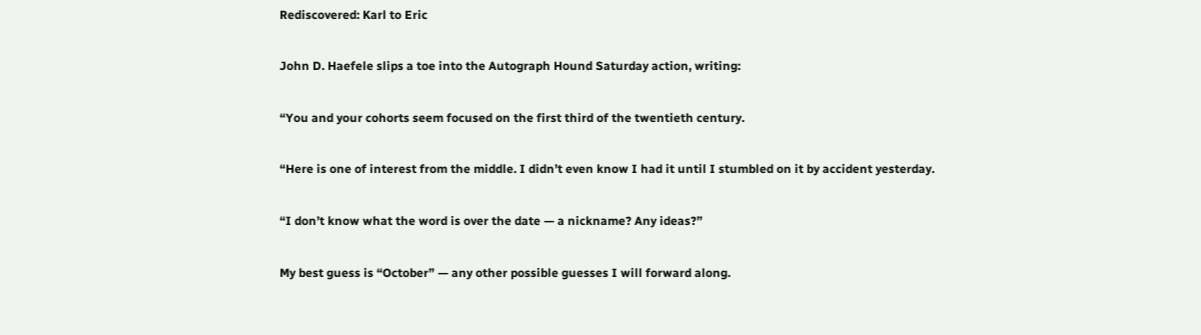Rediscovered: Karl to Eric

John D. Haefele slips a toe into the Autograph Hound Saturday action, writing:

“You and your cohorts seem focused on the first third of the twentieth century.

“Here is one of interest from the middle. I didn’t even know I had it until I stumbled on it by accident yesterday.

“I don’t know what the word is over the date — a nickname? Any ideas?”

My best guess is “October” — any other possible guesses I will forward along.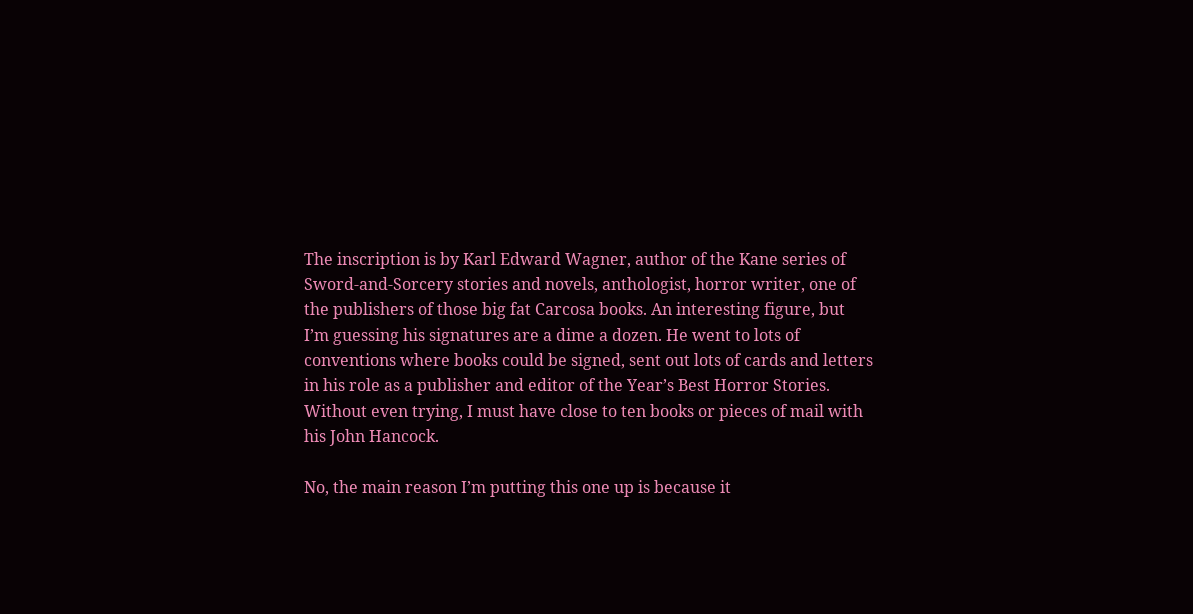The inscription is by Karl Edward Wagner, author of the Kane series of Sword-and-Sorcery stories and novels, anthologist, horror writer, one of the publishers of those big fat Carcosa books. An interesting figure, but I’m guessing his signatures are a dime a dozen. He went to lots of conventions where books could be signed, sent out lots of cards and letters in his role as a publisher and editor of the Year’s Best Horror Stories. Without even trying, I must have close to ten books or pieces of mail with his John Hancock.

No, the main reason I’m putting this one up is because it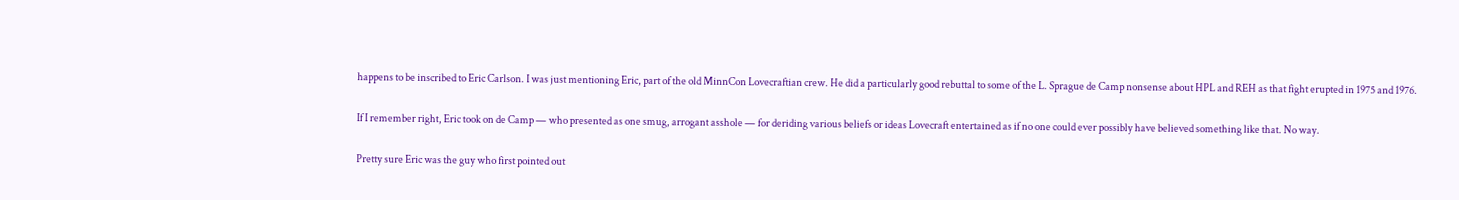happens to be inscribed to Eric Carlson. I was just mentioning Eric, part of the old MinnCon Lovecraftian crew. He did a particularly good rebuttal to some of the L. Sprague de Camp nonsense about HPL and REH as that fight erupted in 1975 and 1976.

If I remember right, Eric took on de Camp — who presented as one smug, arrogant asshole — for deriding various beliefs or ideas Lovecraft entertained as if no one could ever possibly have believed something like that. No way.

Pretty sure Eric was the guy who first pointed out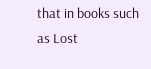that in books such as Lost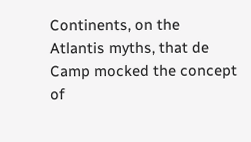Continents, on the Atlantis myths, that de Camp mocked the concept of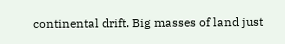continental drift. Big masses of land just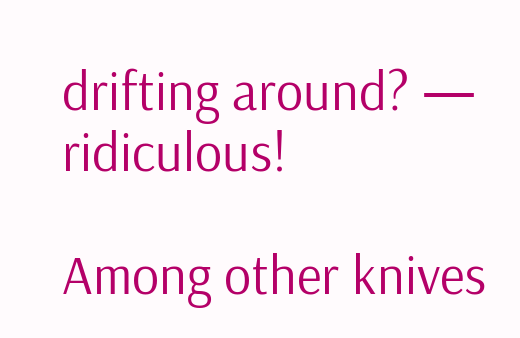drifting around? — ridiculous!

Among other knives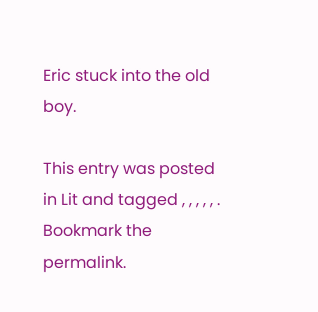Eric stuck into the old boy.

This entry was posted in Lit and tagged , , , , , . Bookmark the permalink.